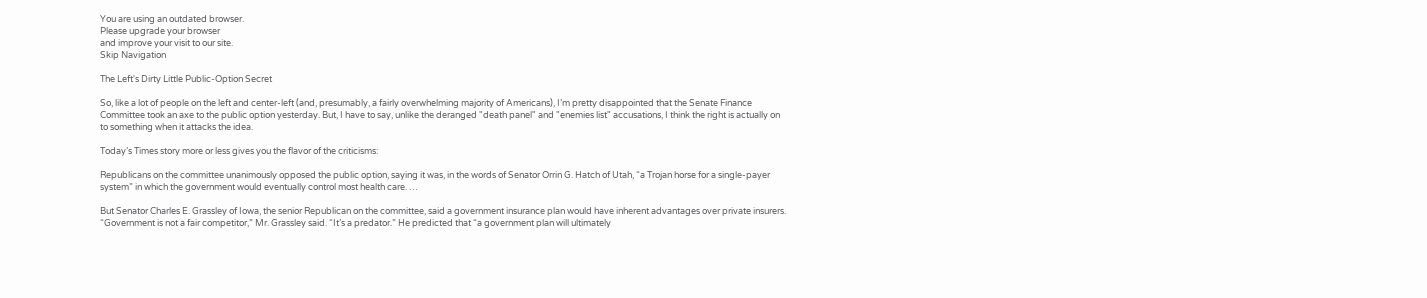You are using an outdated browser.
Please upgrade your browser
and improve your visit to our site.
Skip Navigation

The Left's Dirty Little Public-Option Secret

So, like a lot of people on the left and center-left (and, presumably, a fairly overwhelming majority of Americans), I’m pretty disappointed that the Senate Finance Committee took an axe to the public option yesterday. But, I have to say, unlike the deranged "death panel" and "enemies list" accusations, I think the right is actually on to something when it attacks the idea.

Today’s Times story more or less gives you the flavor of the criticisms:

Republicans on the committee unanimously opposed the public option, saying it was, in the words of Senator Orrin G. Hatch of Utah, “a Trojan horse for a single-payer system” in which the government would eventually control most health care. …

But Senator Charles E. Grassley of Iowa, the senior Republican on the committee, said a government insurance plan would have inherent advantages over private insurers. “Government is not a fair competitor,” Mr. Grassley said. “It’s a predator.” He predicted that “a government plan will ultimately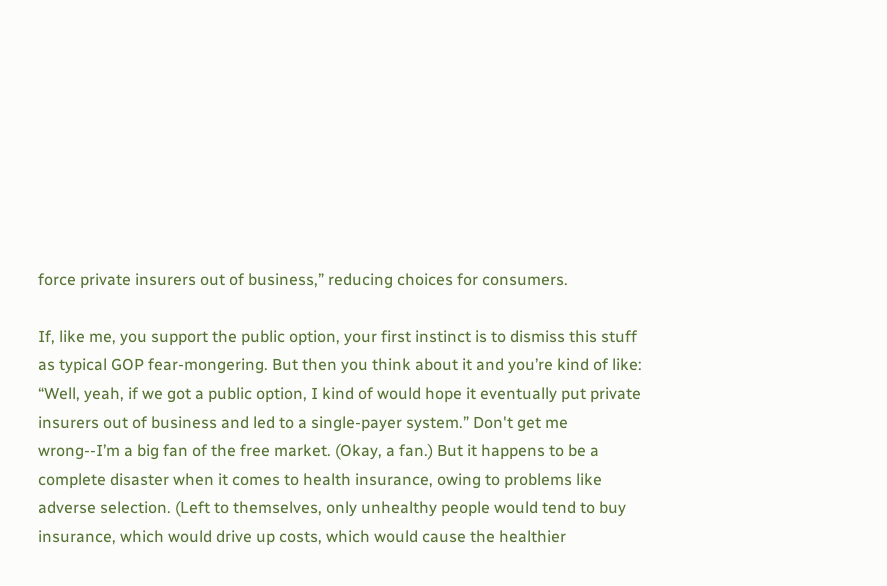force private insurers out of business,” reducing choices for consumers.

If, like me, you support the public option, your first instinct is to dismiss this stuff as typical GOP fear-mongering. But then you think about it and you’re kind of like: “Well, yeah, if we got a public option, I kind of would hope it eventually put private insurers out of business and led to a single-payer system.” Don't get me wrong--I’m a big fan of the free market. (Okay, a fan.) But it happens to be a complete disaster when it comes to health insurance, owing to problems like adverse selection. (Left to themselves, only unhealthy people would tend to buy insurance, which would drive up costs, which would cause the healthier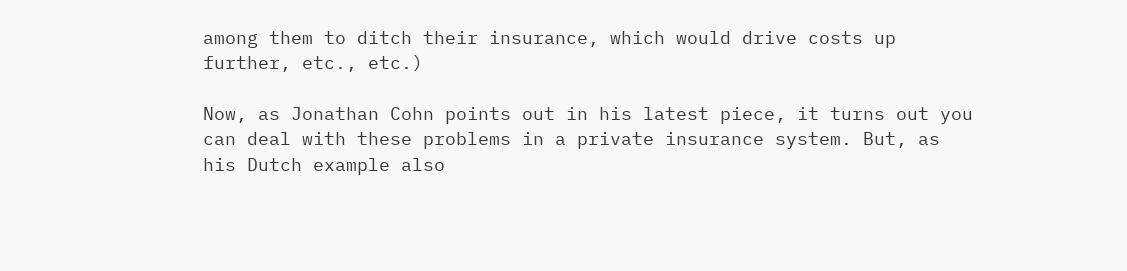among them to ditch their insurance, which would drive costs up further, etc., etc.)

Now, as Jonathan Cohn points out in his latest piece, it turns out you can deal with these problems in a private insurance system. But, as his Dutch example also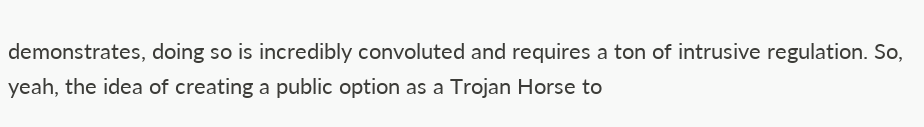demonstrates, doing so is incredibly convoluted and requires a ton of intrusive regulation. So, yeah, the idea of creating a public option as a Trojan Horse to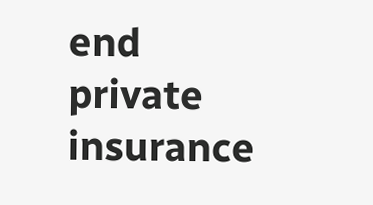end private insurance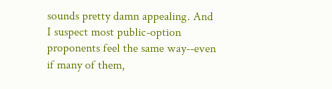sounds pretty damn appealing. And I suspect most public-option proponents feel the same way--even if many of them,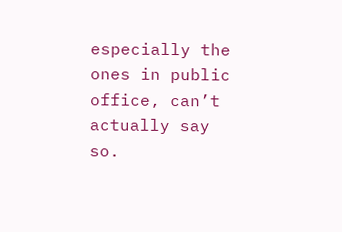especially the ones in public office, can’t actually say so.